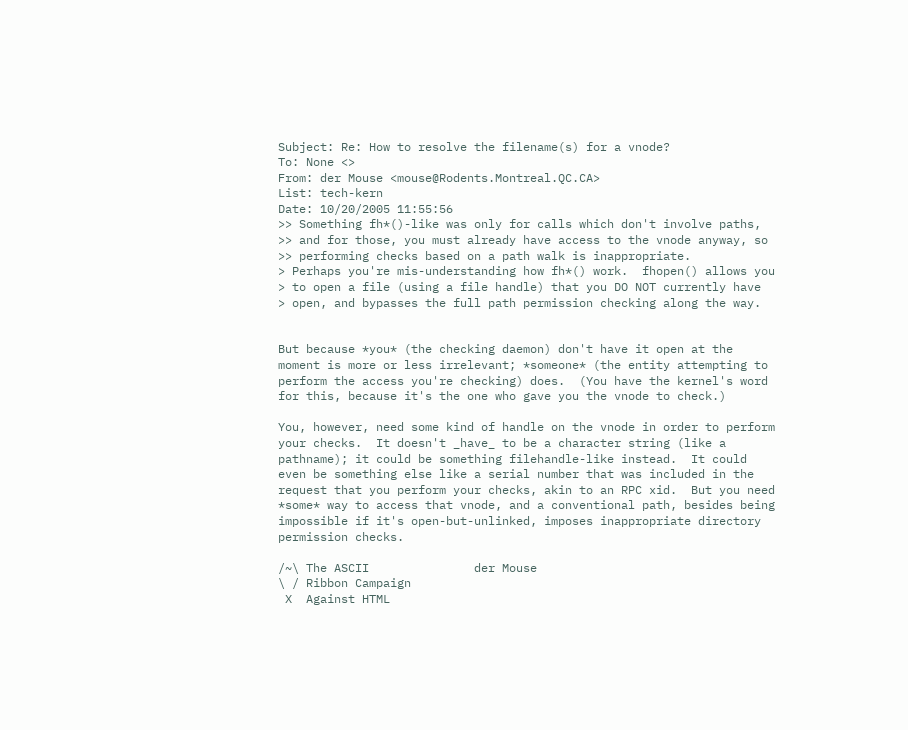Subject: Re: How to resolve the filename(s) for a vnode?
To: None <>
From: der Mouse <mouse@Rodents.Montreal.QC.CA>
List: tech-kern
Date: 10/20/2005 11:55:56
>> Something fh*()-like was only for calls which don't involve paths,
>> and for those, you must already have access to the vnode anyway, so
>> performing checks based on a path walk is inappropriate.
> Perhaps you're mis-understanding how fh*() work.  fhopen() allows you
> to open a file (using a file handle) that you DO NOT currently have
> open, and bypasses the full path permission checking along the way.


But because *you* (the checking daemon) don't have it open at the
moment is more or less irrelevant; *someone* (the entity attempting to
perform the access you're checking) does.  (You have the kernel's word
for this, because it's the one who gave you the vnode to check.)

You, however, need some kind of handle on the vnode in order to perform
your checks.  It doesn't _have_ to be a character string (like a
pathname); it could be something filehandle-like instead.  It could
even be something else like a serial number that was included in the
request that you perform your checks, akin to an RPC xid.  But you need
*some* way to access that vnode, and a conventional path, besides being
impossible if it's open-but-unlinked, imposes inappropriate directory
permission checks.

/~\ The ASCII               der Mouse
\ / Ribbon Campaign
 X  Against HTML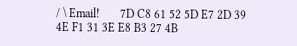/ \ Email!       7D C8 61 52 5D E7 2D 39  4E F1 31 3E E8 B3 27 4B